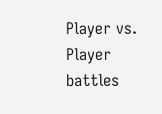Player vs. Player battles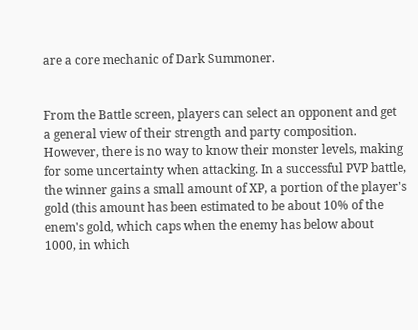are a core mechanic of Dark Summoner.


From the Battle screen, players can select an opponent and get a general view of their strength and party composition. However, there is no way to know their monster levels, making for some uncertainty when attacking. In a successful PVP battle, the winner gains a small amount of XP, a portion of the player's gold (this amount has been estimated to be about 10% of the enem's gold, which caps when the enemy has below about 1000, in which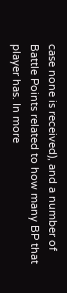case none is received), and a number of Battle Points related to how many BP that player has. In more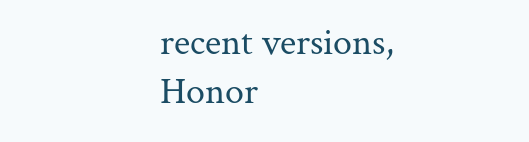recent versions, Honor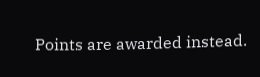Points are awarded instead.